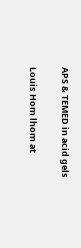APS & TEMED in acid gels

Louis Hom lhom at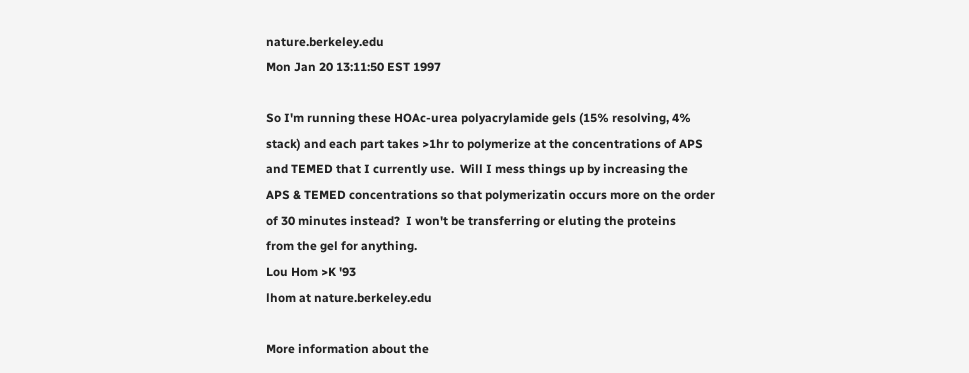nature.berkeley.edu
Mon Jan 20 13:11:50 EST 1997

So I'm running these HOAc-urea polyacrylamide gels (15% resolving, 4%
stack) and each part takes >1hr to polymerize at the concentrations of APS
and TEMED that I currently use.  Will I mess things up by increasing the
APS & TEMED concentrations so that polymerizatin occurs more on the order
of 30 minutes instead?  I won't be transferring or eluting the proteins
from the gel for anything.
Lou Hom >K '93
lhom at nature.berkeley.edu

More information about the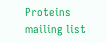Proteins mailing list